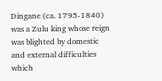Dingane (ca. 1795-1840) was a Zulu king whose reign was blighted by domestic and external difficulties which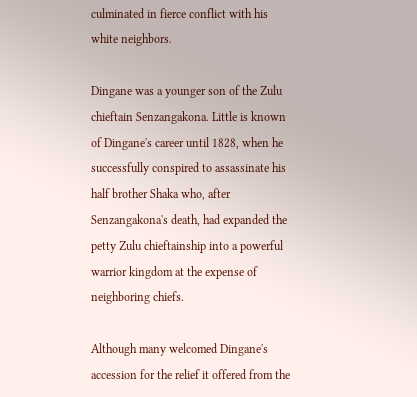culminated in fierce conflict with his white neighbors.

Dingane was a younger son of the Zulu chieftain Senzangakona. Little is known of Dingane's career until 1828, when he successfully conspired to assassinate his half brother Shaka who, after Senzangakona's death, had expanded the petty Zulu chieftainship into a powerful warrior kingdom at the expense of neighboring chiefs.

Although many welcomed Dingane's accession for the relief it offered from the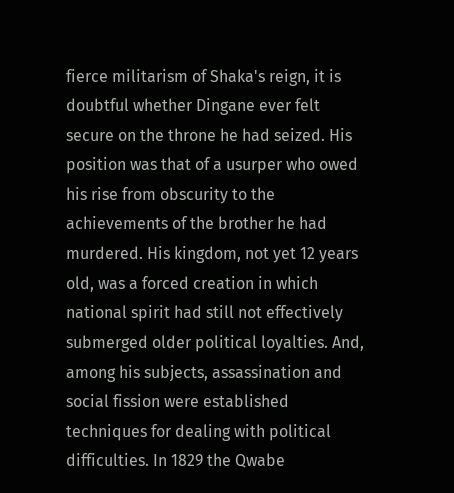fierce militarism of Shaka's reign, it is doubtful whether Dingane ever felt secure on the throne he had seized. His position was that of a usurper who owed his rise from obscurity to the achievements of the brother he had murdered. His kingdom, not yet 12 years old, was a forced creation in which national spirit had still not effectively submerged older political loyalties. And, among his subjects, assassination and social fission were established techniques for dealing with political difficulties. In 1829 the Qwabe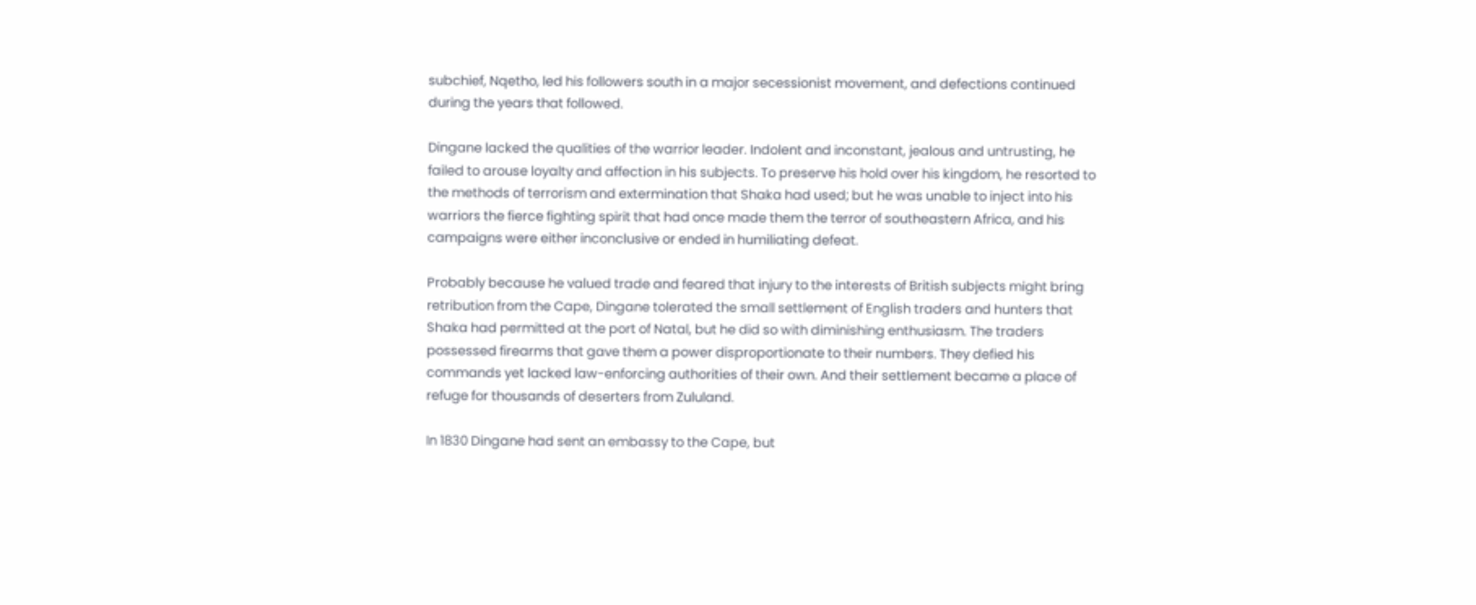subchief, Nqetho, led his followers south in a major secessionist movement, and defections continued during the years that followed.

Dingane lacked the qualities of the warrior leader. Indolent and inconstant, jealous and untrusting, he failed to arouse loyalty and affection in his subjects. To preserve his hold over his kingdom, he resorted to the methods of terrorism and extermination that Shaka had used; but he was unable to inject into his warriors the fierce fighting spirit that had once made them the terror of southeastern Africa, and his campaigns were either inconclusive or ended in humiliating defeat.

Probably because he valued trade and feared that injury to the interests of British subjects might bring retribution from the Cape, Dingane tolerated the small settlement of English traders and hunters that Shaka had permitted at the port of Natal, but he did so with diminishing enthusiasm. The traders possessed firearms that gave them a power disproportionate to their numbers. They defied his commands yet lacked law-enforcing authorities of their own. And their settlement became a place of refuge for thousands of deserters from Zululand.

In 1830 Dingane had sent an embassy to the Cape, but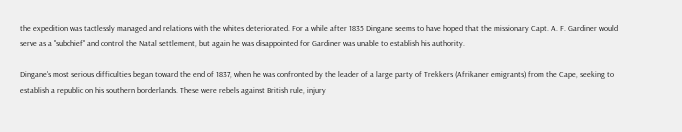the expedition was tactlessly managed and relations with the whites deteriorated. For a while after 1835 Dingane seems to have hoped that the missionary Capt. A. F. Gardiner would serve as a "subchief" and control the Natal settlement, but again he was disappointed for Gardiner was unable to establish his authority.

Dingane's most serious difficulties began toward the end of 1837, when he was confronted by the leader of a large party of Trekkers (Afrikaner emigrants) from the Cape, seeking to establish a republic on his southern borderlands. These were rebels against British rule, injury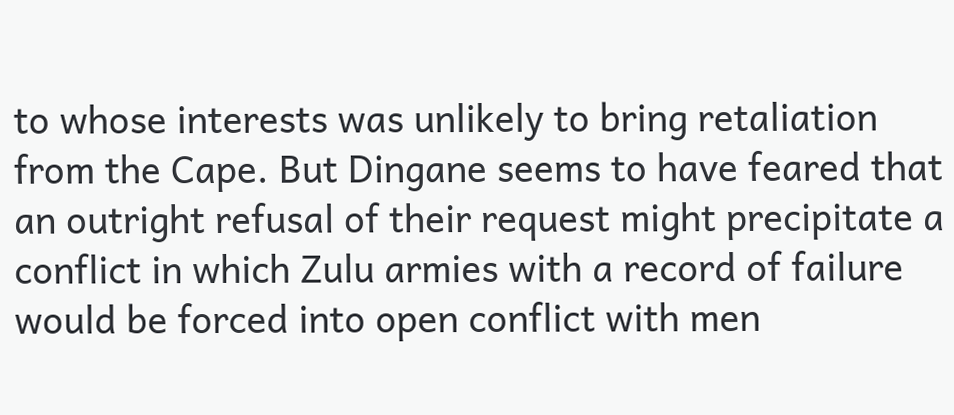to whose interests was unlikely to bring retaliation from the Cape. But Dingane seems to have feared that an outright refusal of their request might precipitate a conflict in which Zulu armies with a record of failure would be forced into open conflict with men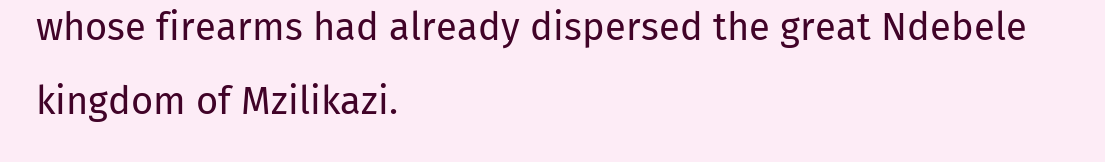whose firearms had already dispersed the great Ndebele kingdom of Mzilikazi.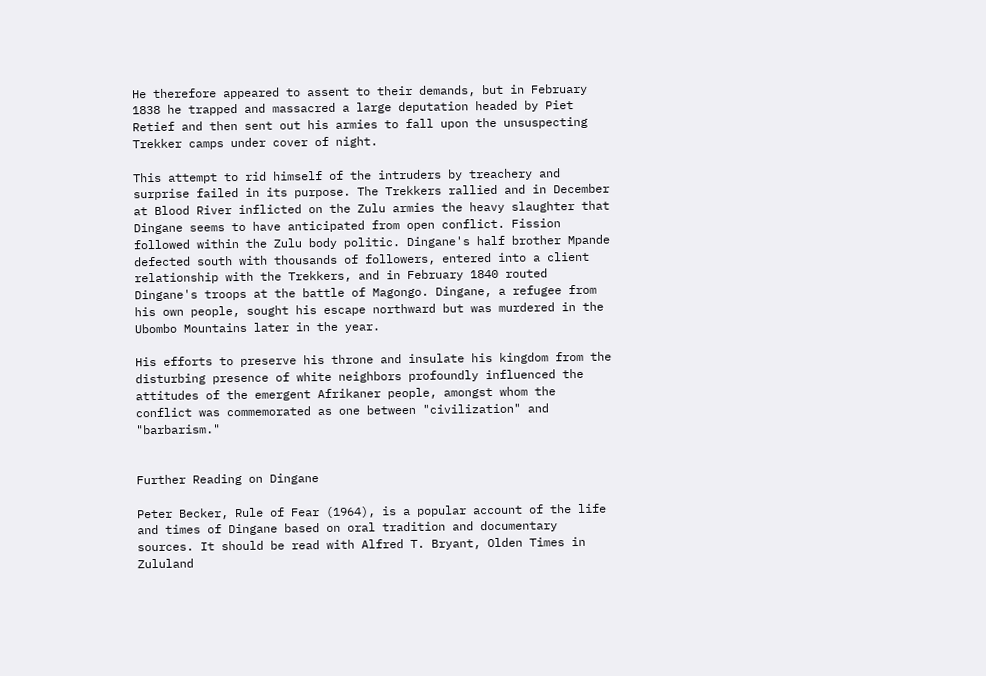He therefore appeared to assent to their demands, but in February 1838 he trapped and massacred a large deputation headed by Piet Retief and then sent out his armies to fall upon the unsuspecting Trekker camps under cover of night.

This attempt to rid himself of the intruders by treachery and surprise failed in its purpose. The Trekkers rallied and in December at Blood River inflicted on the Zulu armies the heavy slaughter that Dingane seems to have anticipated from open conflict. Fission followed within the Zulu body politic. Dingane's half brother Mpande defected south with thousands of followers, entered into a client relationship with the Trekkers, and in February 1840 routed Dingane's troops at the battle of Magongo. Dingane, a refugee from his own people, sought his escape northward but was murdered in the Ubombo Mountains later in the year.

His efforts to preserve his throne and insulate his kingdom from the disturbing presence of white neighbors profoundly influenced the attitudes of the emergent Afrikaner people, amongst whom the conflict was commemorated as one between "civilization" and "barbarism."


Further Reading on Dingane

Peter Becker, Rule of Fear (1964), is a popular account of the life and times of Dingane based on oral tradition and documentary sources. It should be read with Alfred T. Bryant, Olden Times in Zululand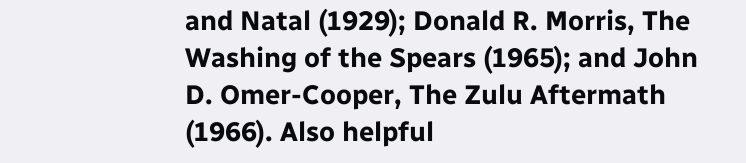and Natal (1929); Donald R. Morris, The Washing of the Spears (1965); and John D. Omer-Cooper, The Zulu Aftermath (1966). Also helpful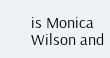is Monica Wilson and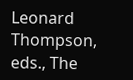Leonard Thompson, eds., The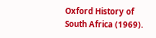Oxford History of South Africa (1969).